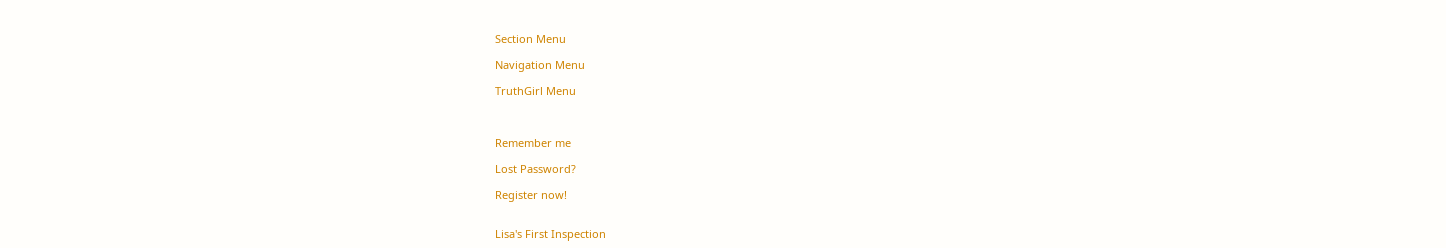Section Menu

Navigation Menu

TruthGirl Menu



Remember me

Lost Password?

Register now!


Lisa's First Inspection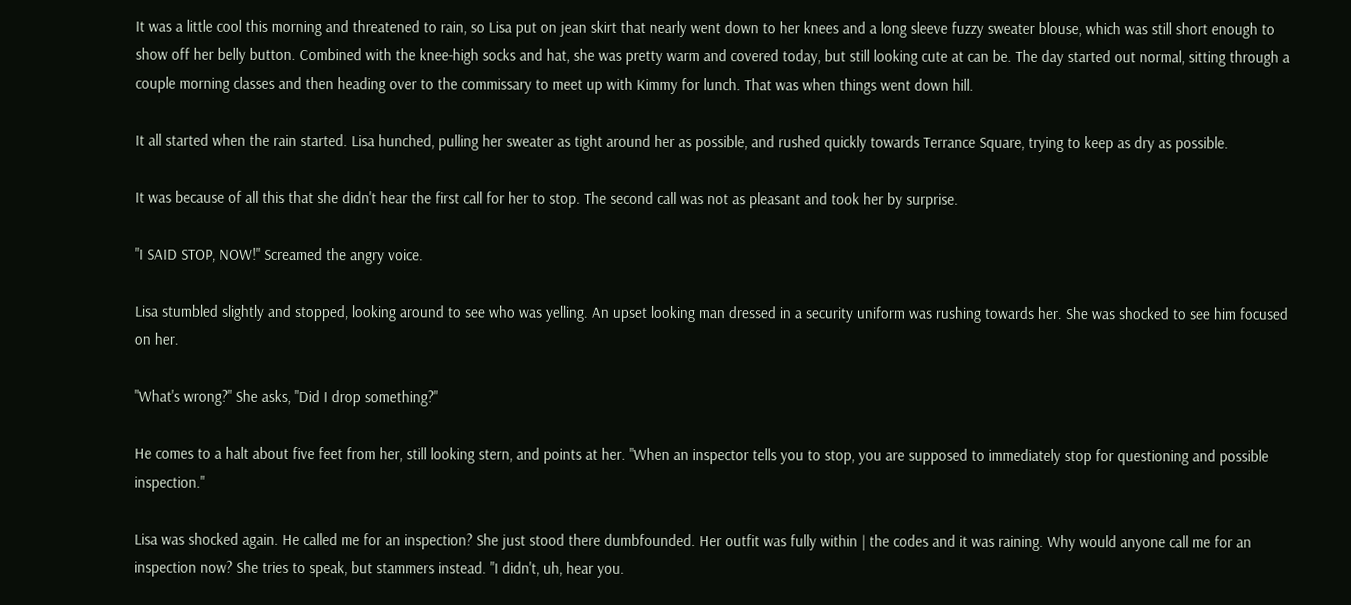It was a little cool this morning and threatened to rain, so Lisa put on jean skirt that nearly went down to her knees and a long sleeve fuzzy sweater blouse, which was still short enough to show off her belly button. Combined with the knee-high socks and hat, she was pretty warm and covered today, but still looking cute at can be. The day started out normal, sitting through a couple morning classes and then heading over to the commissary to meet up with Kimmy for lunch. That was when things went down hill.

It all started when the rain started. Lisa hunched, pulling her sweater as tight around her as possible, and rushed quickly towards Terrance Square, trying to keep as dry as possible.

It was because of all this that she didn't hear the first call for her to stop. The second call was not as pleasant and took her by surprise.

"I SAID STOP, NOW!" Screamed the angry voice.

Lisa stumbled slightly and stopped, looking around to see who was yelling. An upset looking man dressed in a security uniform was rushing towards her. She was shocked to see him focused on her.

"What's wrong?" She asks, "Did I drop something?"

He comes to a halt about five feet from her, still looking stern, and points at her. "When an inspector tells you to stop, you are supposed to immediately stop for questioning and possible inspection."

Lisa was shocked again. He called me for an inspection? She just stood there dumbfounded. Her outfit was fully within | the codes and it was raining. Why would anyone call me for an inspection now? She tries to speak, but stammers instead. "I didn't, uh, hear you.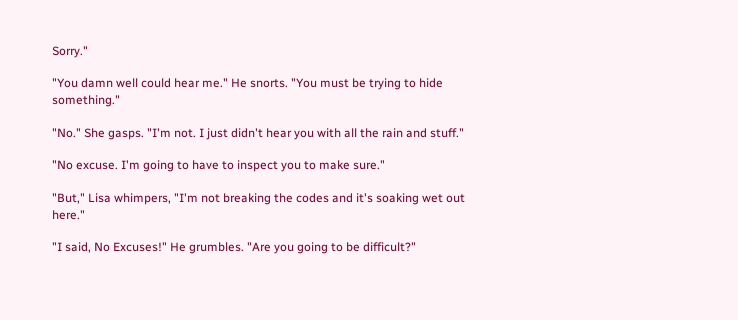Sorry."

"You damn well could hear me." He snorts. "You must be trying to hide something."

"No." She gasps. "I'm not. I just didn't hear you with all the rain and stuff."

"No excuse. I'm going to have to inspect you to make sure."

"But," Lisa whimpers, "I'm not breaking the codes and it's soaking wet out here."

"I said, No Excuses!" He grumbles. "Are you going to be difficult?"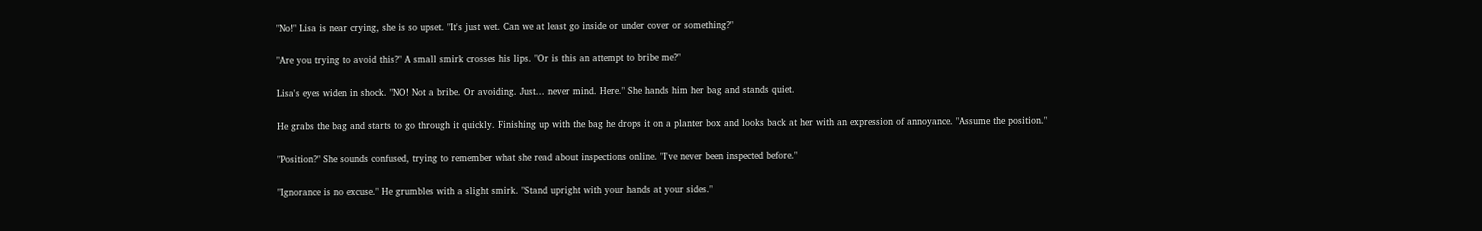"No!" Lisa is near crying, she is so upset. "It's just wet. Can we at least go inside or under cover or something?"

"Are you trying to avoid this?" A small smirk crosses his lips. "Or is this an attempt to bribe me?"

Lisa's eyes widen in shock. "NO! Not a bribe. Or avoiding. Just... never mind. Here." She hands him her bag and stands quiet.

He grabs the bag and starts to go through it quickly. Finishing up with the bag he drops it on a planter box and looks back at her with an expression of annoyance. "Assume the position."

"Position?" She sounds confused, trying to remember what she read about inspections online. "I've never been inspected before."

"Ignorance is no excuse." He grumbles with a slight smirk. "Stand upright with your hands at your sides."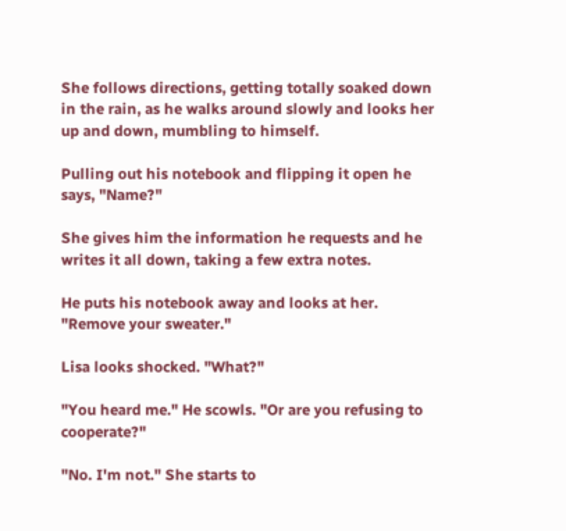She follows directions, getting totally soaked down in the rain, as he walks around slowly and looks her up and down, mumbling to himself.

Pulling out his notebook and flipping it open he says, "Name?"

She gives him the information he requests and he writes it all down, taking a few extra notes.

He puts his notebook away and looks at her. "Remove your sweater."

Lisa looks shocked. "What?"

"You heard me." He scowls. "Or are you refusing to cooperate?"

"No. I'm not." She starts to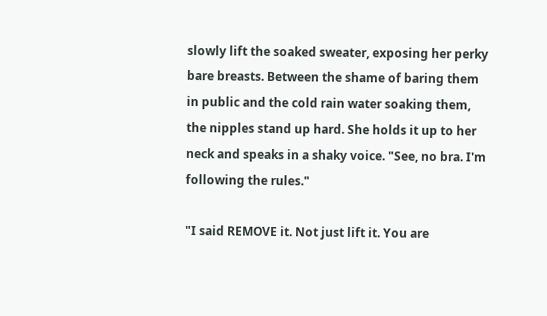slowly lift the soaked sweater, exposing her perky bare breasts. Between the shame of baring them in public and the cold rain water soaking them, the nipples stand up hard. She holds it up to her neck and speaks in a shaky voice. "See, no bra. I'm following the rules."

"I said REMOVE it. Not just lift it. You are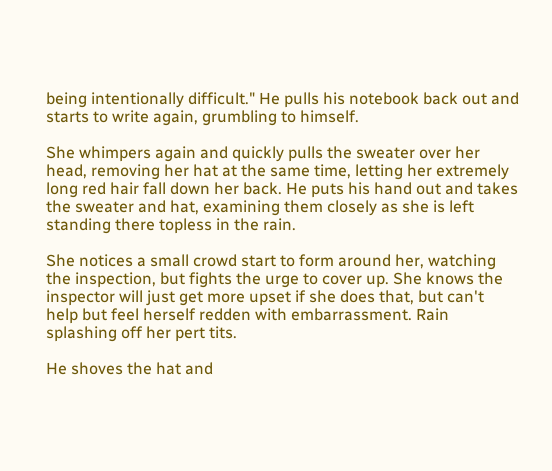being intentionally difficult." He pulls his notebook back out and starts to write again, grumbling to himself.

She whimpers again and quickly pulls the sweater over her head, removing her hat at the same time, letting her extremely long red hair fall down her back. He puts his hand out and takes the sweater and hat, examining them closely as she is left standing there topless in the rain.

She notices a small crowd start to form around her, watching the inspection, but fights the urge to cover up. She knows the inspector will just get more upset if she does that, but can't help but feel herself redden with embarrassment. Rain splashing off her pert tits.

He shoves the hat and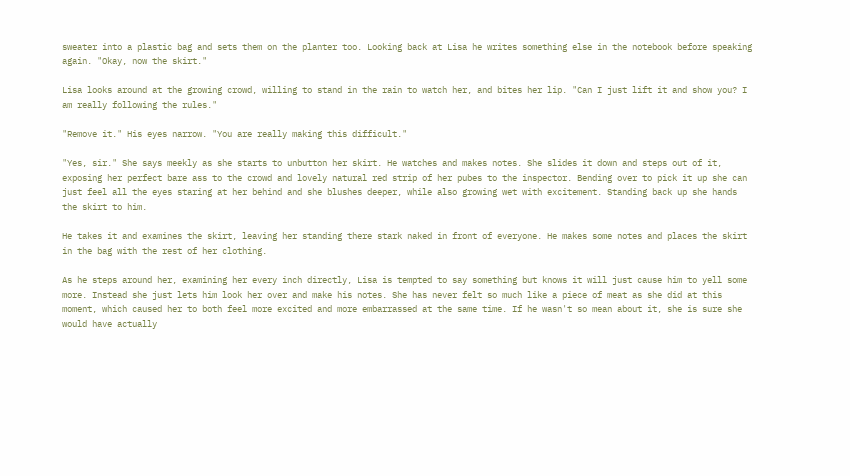sweater into a plastic bag and sets them on the planter too. Looking back at Lisa he writes something else in the notebook before speaking again. "Okay, now the skirt."

Lisa looks around at the growing crowd, willing to stand in the rain to watch her, and bites her lip. "Can I just lift it and show you? I am really following the rules."

"Remove it." His eyes narrow. "You are really making this difficult."

"Yes, sir." She says meekly as she starts to unbutton her skirt. He watches and makes notes. She slides it down and steps out of it, exposing her perfect bare ass to the crowd and lovely natural red strip of her pubes to the inspector. Bending over to pick it up she can just feel all the eyes staring at her behind and she blushes deeper, while also growing wet with excitement. Standing back up she hands the skirt to him.

He takes it and examines the skirt, leaving her standing there stark naked in front of everyone. He makes some notes and places the skirt in the bag with the rest of her clothing.

As he steps around her, examining her every inch directly, Lisa is tempted to say something but knows it will just cause him to yell some more. Instead she just lets him look her over and make his notes. She has never felt so much like a piece of meat as she did at this moment, which caused her to both feel more excited and more embarrassed at the same time. If he wasn't so mean about it, she is sure she would have actually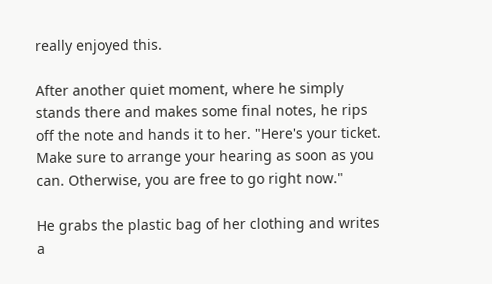really enjoyed this.

After another quiet moment, where he simply stands there and makes some final notes, he rips off the note and hands it to her. "Here's your ticket. Make sure to arrange your hearing as soon as you can. Otherwise, you are free to go right now."

He grabs the plastic bag of her clothing and writes a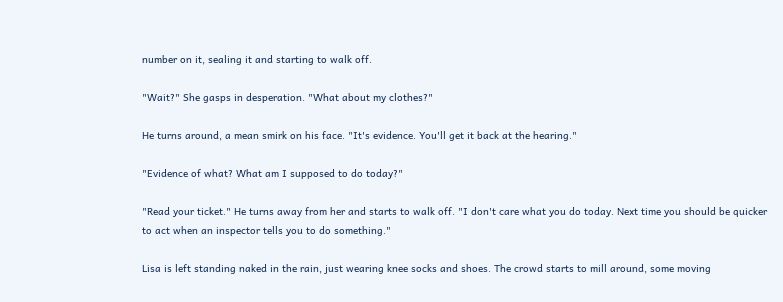number on it, sealing it and starting to walk off.

"Wait?" She gasps in desperation. "What about my clothes?"

He turns around, a mean smirk on his face. "It's evidence. You'll get it back at the hearing."

"Evidence of what? What am I supposed to do today?"

"Read your ticket." He turns away from her and starts to walk off. "I don't care what you do today. Next time you should be quicker to act when an inspector tells you to do something."

Lisa is left standing naked in the rain, just wearing knee socks and shoes. The crowd starts to mill around, some moving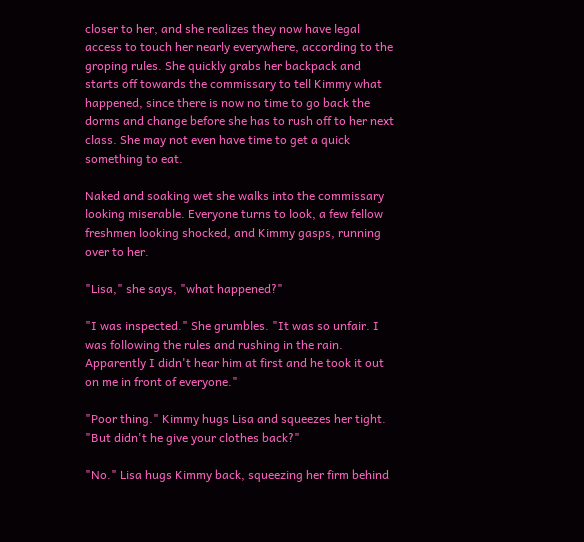closer to her, and she realizes they now have legal access to touch her nearly everywhere, according to the groping rules. She quickly grabs her backpack and starts off towards the commissary to tell Kimmy what happened, since there is now no time to go back the dorms and change before she has to rush off to her next class. She may not even have time to get a quick something to eat.

Naked and soaking wet she walks into the commissary looking miserable. Everyone turns to look, a few fellow freshmen looking shocked, and Kimmy gasps, running over to her.

"Lisa," she says, "what happened?"

"I was inspected." She grumbles. "It was so unfair. I was following the rules and rushing in the rain. Apparently I didn't hear him at first and he took it out on me in front of everyone."

"Poor thing." Kimmy hugs Lisa and squeezes her tight. "But didn't he give your clothes back?"

"No." Lisa hugs Kimmy back, squeezing her firm behind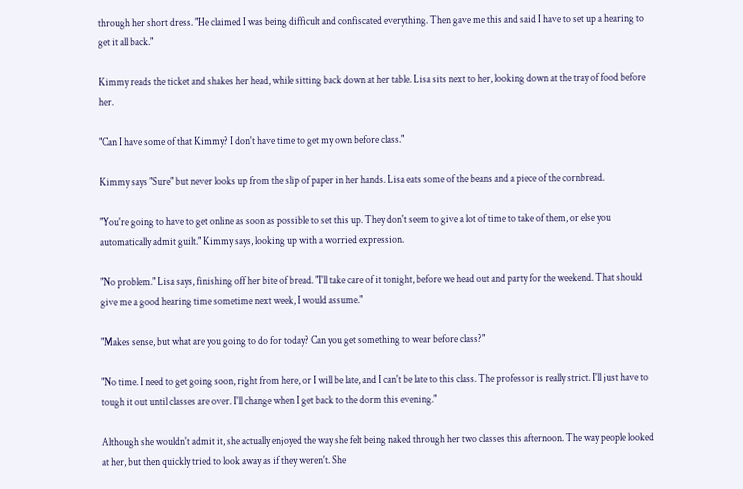through her short dress. "He claimed I was being difficult and confiscated everything. Then gave me this and said I have to set up a hearing to get it all back."

Kimmy reads the ticket and shakes her head, while sitting back down at her table. Lisa sits next to her, looking down at the tray of food before her.

"Can I have some of that Kimmy? I don't have time to get my own before class."

Kimmy says "Sure" but never looks up from the slip of paper in her hands. Lisa eats some of the beans and a piece of the cornbread.

"You're going to have to get online as soon as possible to set this up. They don't seem to give a lot of time to take of them, or else you automatically admit guilt." Kimmy says, looking up with a worried expression.

"No problem." Lisa says, finishing off her bite of bread. "I'll take care of it tonight, before we head out and party for the weekend. That should give me a good hearing time sometime next week, I would assume."

"Makes sense, but what are you going to do for today? Can you get something to wear before class?"

"No time. I need to get going soon, right from here, or I will be late, and I can't be late to this class. The professor is really strict. I'll just have to tough it out until classes are over. I'll change when I get back to the dorm this evening."

Although she wouldn't admit it, she actually enjoyed the way she felt being naked through her two classes this afternoon. The way people looked at her, but then quickly tried to look away as if they weren't. She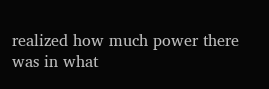realized how much power there was in what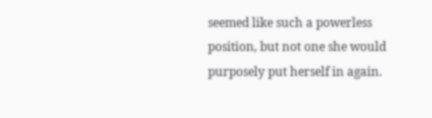seemed like such a powerless position, but not one she would purposely put herself in again.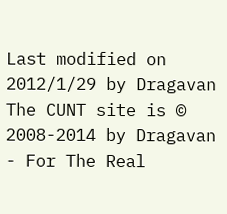Last modified on 2012/1/29 by Dragavan
The CUNT site is © 2008-2014 by Dragavan - For The Real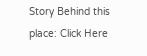Story Behind this place: Click Here